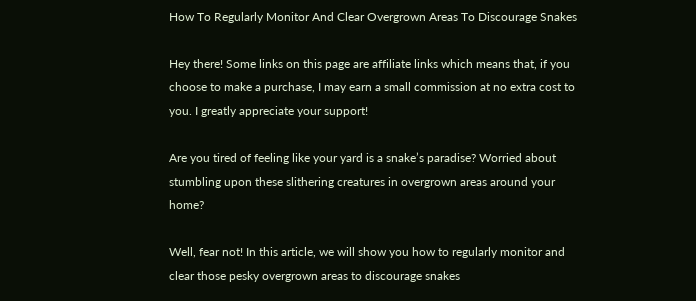How To Regularly Monitor And Clear Overgrown Areas To Discourage Snakes

Hey there! Some links on this page are affiliate links which means that, if you choose to make a purchase, I may earn a small commission at no extra cost to you. I greatly appreciate your support!

Are you tired of feeling like your yard is a snake’s paradise? Worried about stumbling upon these slithering creatures in overgrown areas around your home?

Well, fear not! In this article, we will show you how to regularly monitor and clear those pesky overgrown areas to discourage snakes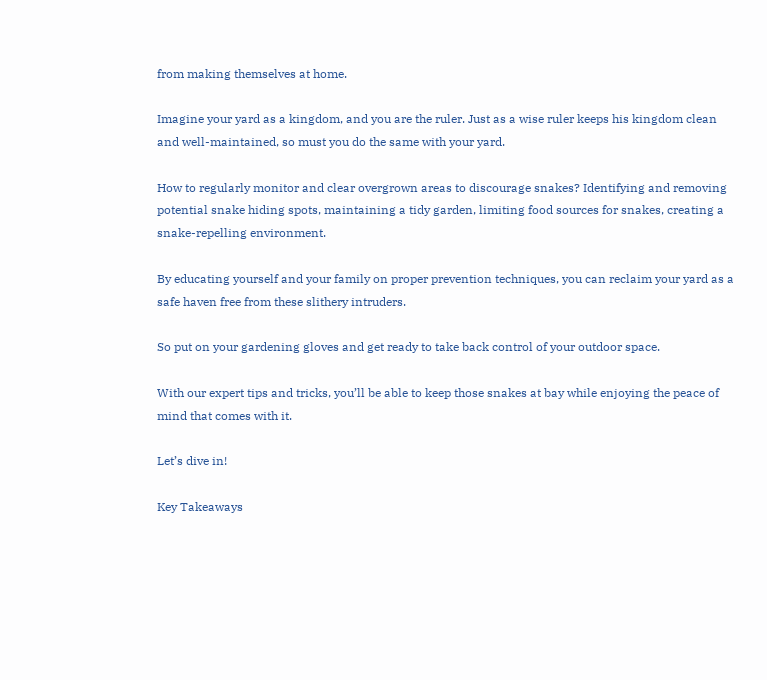from making themselves at home.

Imagine your yard as a kingdom, and you are the ruler. Just as a wise ruler keeps his kingdom clean and well-maintained, so must you do the same with your yard.

How to regularly monitor and clear overgrown areas to discourage snakes? Identifying and removing potential snake hiding spots, maintaining a tidy garden, limiting food sources for snakes, creating a snake-repelling environment.

By educating yourself and your family on proper prevention techniques, you can reclaim your yard as a safe haven free from these slithery intruders.

So put on your gardening gloves and get ready to take back control of your outdoor space.

With our expert tips and tricks, you’ll be able to keep those snakes at bay while enjoying the peace of mind that comes with it.

Let’s dive in!

Key Takeaways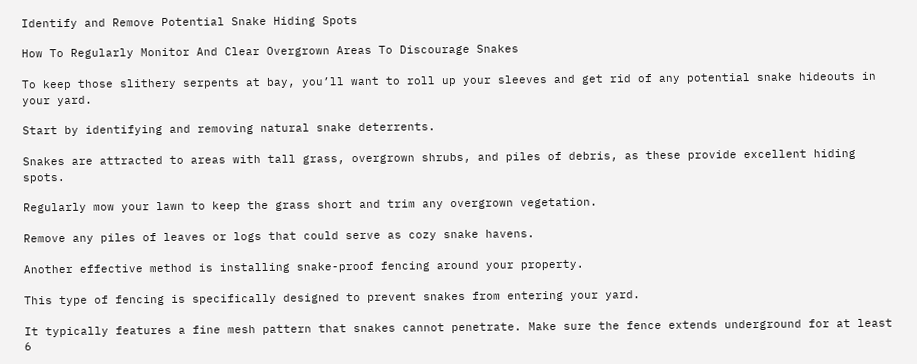Identify and Remove Potential Snake Hiding Spots

How To Regularly Monitor And Clear Overgrown Areas To Discourage Snakes

To keep those slithery serpents at bay, you’ll want to roll up your sleeves and get rid of any potential snake hideouts in your yard.

Start by identifying and removing natural snake deterrents.

Snakes are attracted to areas with tall grass, overgrown shrubs, and piles of debris, as these provide excellent hiding spots.

Regularly mow your lawn to keep the grass short and trim any overgrown vegetation.

Remove any piles of leaves or logs that could serve as cozy snake havens.

Another effective method is installing snake-proof fencing around your property.

This type of fencing is specifically designed to prevent snakes from entering your yard.

It typically features a fine mesh pattern that snakes cannot penetrate. Make sure the fence extends underground for at least 6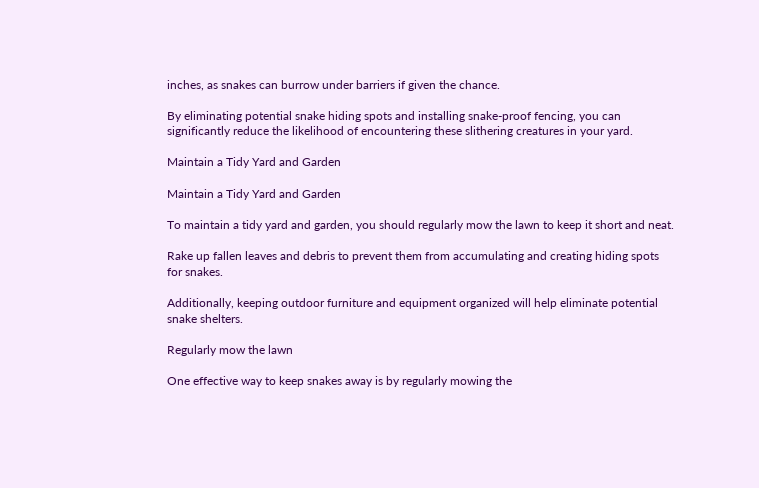inches, as snakes can burrow under barriers if given the chance.

By eliminating potential snake hiding spots and installing snake-proof fencing, you can significantly reduce the likelihood of encountering these slithering creatures in your yard.

Maintain a Tidy Yard and Garden

Maintain a Tidy Yard and Garden

To maintain a tidy yard and garden, you should regularly mow the lawn to keep it short and neat.

Rake up fallen leaves and debris to prevent them from accumulating and creating hiding spots for snakes.

Additionally, keeping outdoor furniture and equipment organized will help eliminate potential snake shelters.

Regularly mow the lawn

One effective way to keep snakes away is by regularly mowing the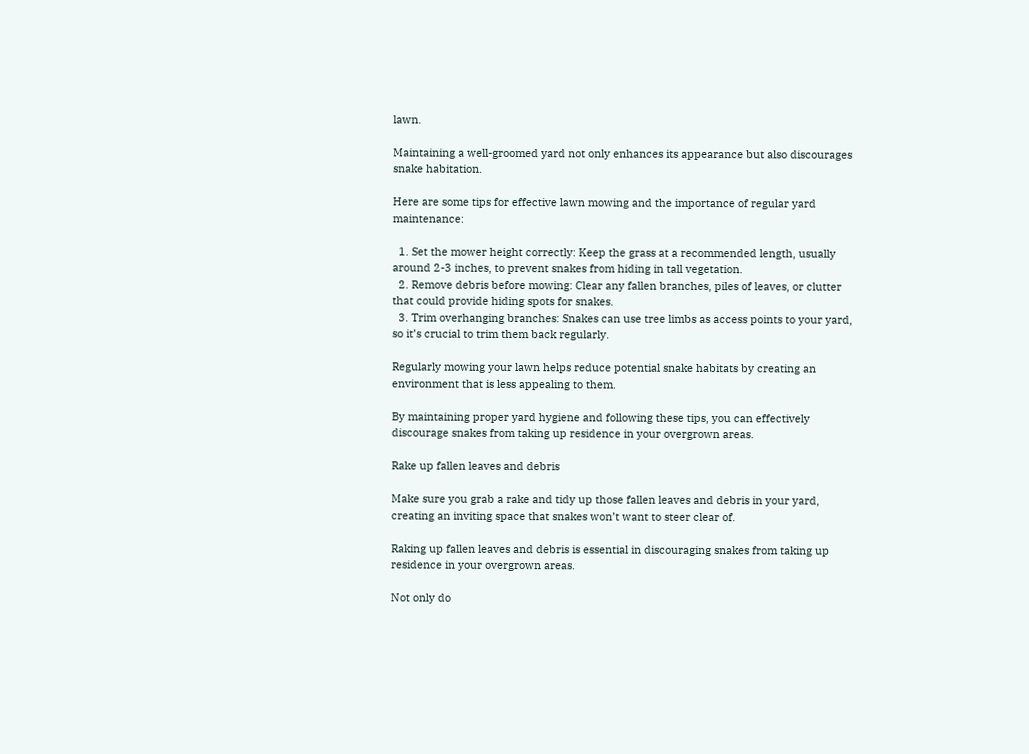lawn.

Maintaining a well-groomed yard not only enhances its appearance but also discourages snake habitation.

Here are some tips for effective lawn mowing and the importance of regular yard maintenance:

  1. Set the mower height correctly: Keep the grass at a recommended length, usually around 2-3 inches, to prevent snakes from hiding in tall vegetation.
  2. Remove debris before mowing: Clear any fallen branches, piles of leaves, or clutter that could provide hiding spots for snakes.
  3. Trim overhanging branches: Snakes can use tree limbs as access points to your yard, so it’s crucial to trim them back regularly.

Regularly mowing your lawn helps reduce potential snake habitats by creating an environment that is less appealing to them.

By maintaining proper yard hygiene and following these tips, you can effectively discourage snakes from taking up residence in your overgrown areas.

Rake up fallen leaves and debris

Make sure you grab a rake and tidy up those fallen leaves and debris in your yard, creating an inviting space that snakes won’t want to steer clear of.

Raking up fallen leaves and debris is essential in discouraging snakes from taking up residence in your overgrown areas.

Not only do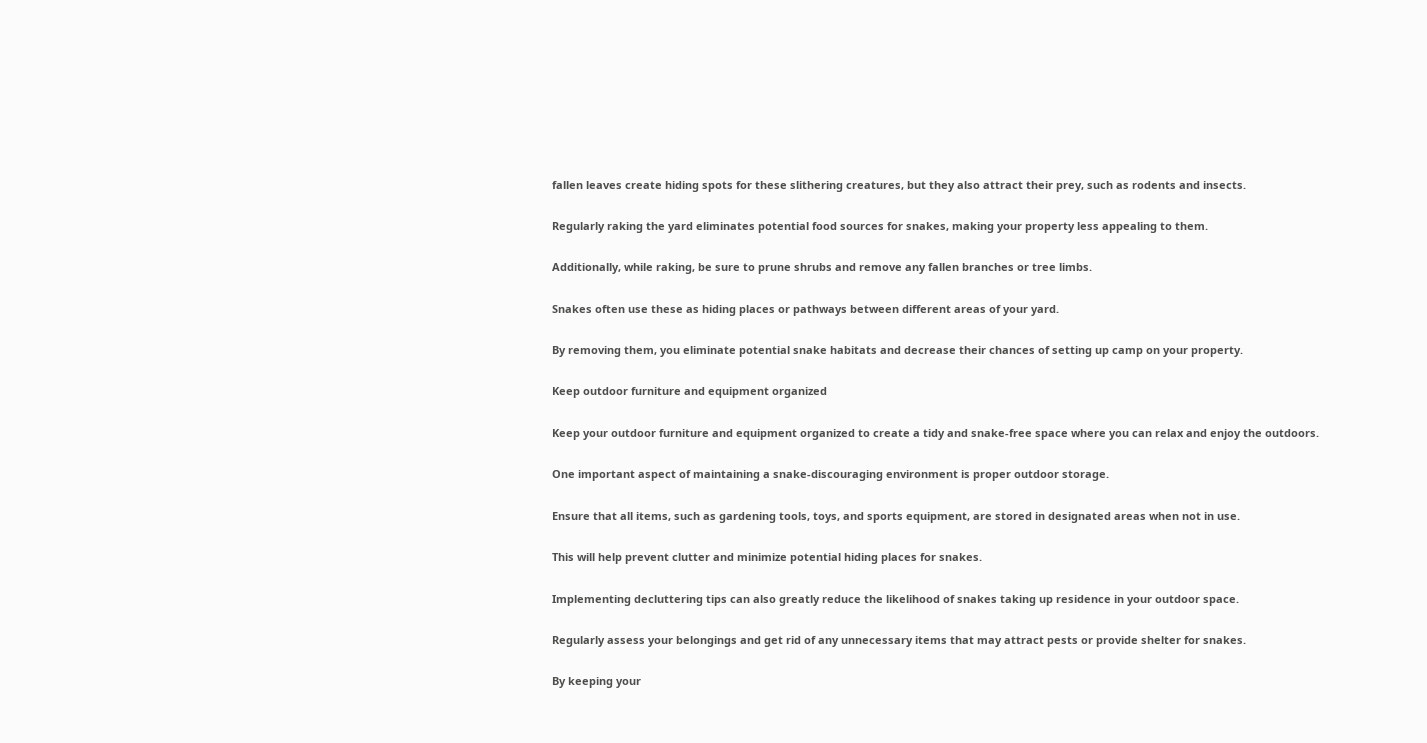fallen leaves create hiding spots for these slithering creatures, but they also attract their prey, such as rodents and insects.

Regularly raking the yard eliminates potential food sources for snakes, making your property less appealing to them.

Additionally, while raking, be sure to prune shrubs and remove any fallen branches or tree limbs.

Snakes often use these as hiding places or pathways between different areas of your yard.

By removing them, you eliminate potential snake habitats and decrease their chances of setting up camp on your property.

Keep outdoor furniture and equipment organized

Keep your outdoor furniture and equipment organized to create a tidy and snake-free space where you can relax and enjoy the outdoors.

One important aspect of maintaining a snake-discouraging environment is proper outdoor storage.

Ensure that all items, such as gardening tools, toys, and sports equipment, are stored in designated areas when not in use.

This will help prevent clutter and minimize potential hiding places for snakes.

Implementing decluttering tips can also greatly reduce the likelihood of snakes taking up residence in your outdoor space.

Regularly assess your belongings and get rid of any unnecessary items that may attract pests or provide shelter for snakes.

By keeping your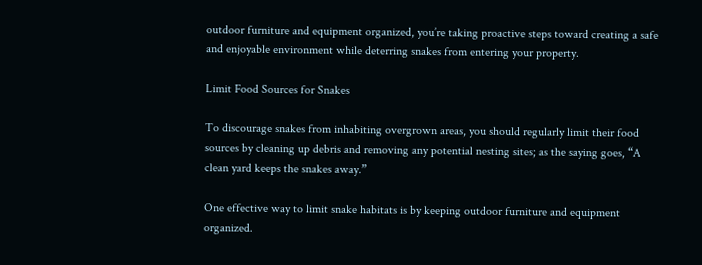outdoor furniture and equipment organized, you’re taking proactive steps toward creating a safe and enjoyable environment while deterring snakes from entering your property.

Limit Food Sources for Snakes

To discourage snakes from inhabiting overgrown areas, you should regularly limit their food sources by cleaning up debris and removing any potential nesting sites; as the saying goes, “A clean yard keeps the snakes away.”

One effective way to limit snake habitats is by keeping outdoor furniture and equipment organized.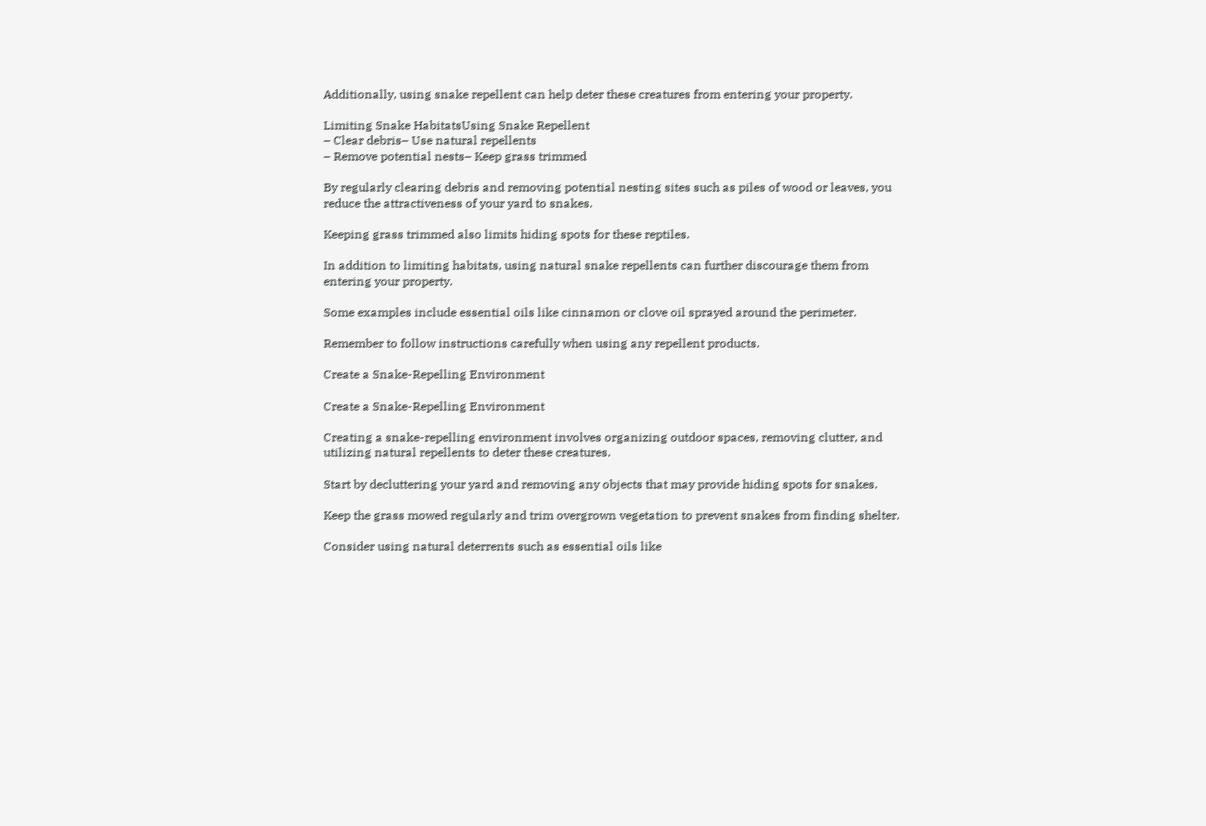Additionally, using snake repellent can help deter these creatures from entering your property.

Limiting Snake HabitatsUsing Snake Repellent
– Clear debris– Use natural repellents
– Remove potential nests– Keep grass trimmed

By regularly clearing debris and removing potential nesting sites such as piles of wood or leaves, you reduce the attractiveness of your yard to snakes.

Keeping grass trimmed also limits hiding spots for these reptiles.

In addition to limiting habitats, using natural snake repellents can further discourage them from entering your property.

Some examples include essential oils like cinnamon or clove oil sprayed around the perimeter.

Remember to follow instructions carefully when using any repellent products.

Create a Snake-Repelling Environment

Create a Snake-Repelling Environment

Creating a snake-repelling environment involves organizing outdoor spaces, removing clutter, and utilizing natural repellents to deter these creatures.

Start by decluttering your yard and removing any objects that may provide hiding spots for snakes.

Keep the grass mowed regularly and trim overgrown vegetation to prevent snakes from finding shelter.

Consider using natural deterrents such as essential oils like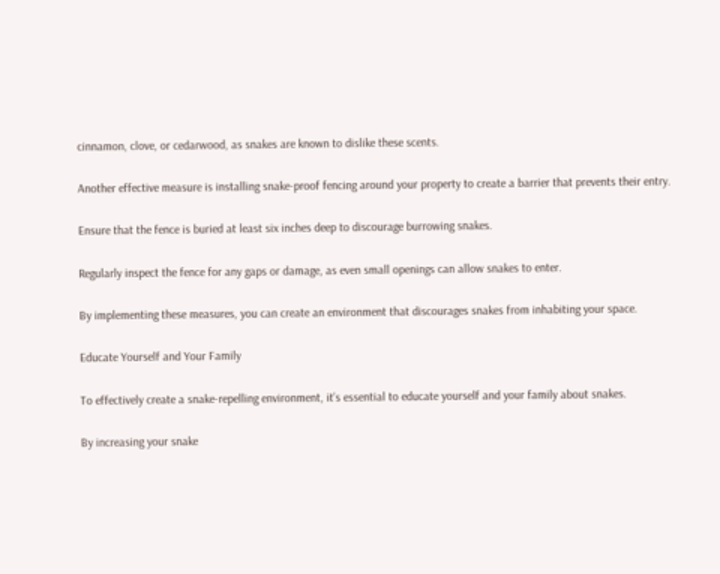cinnamon, clove, or cedarwood, as snakes are known to dislike these scents.

Another effective measure is installing snake-proof fencing around your property to create a barrier that prevents their entry.

Ensure that the fence is buried at least six inches deep to discourage burrowing snakes.

Regularly inspect the fence for any gaps or damage, as even small openings can allow snakes to enter.

By implementing these measures, you can create an environment that discourages snakes from inhabiting your space.

Educate Yourself and Your Family

To effectively create a snake-repelling environment, it’s essential to educate yourself and your family about snakes.

By increasing your snake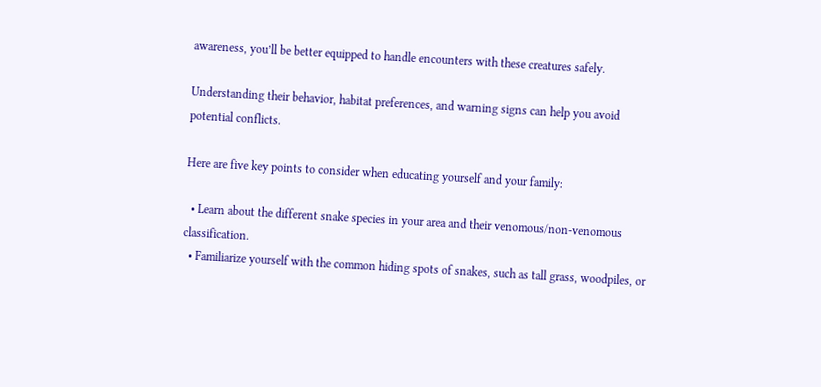awareness, you’ll be better equipped to handle encounters with these creatures safely.

Understanding their behavior, habitat preferences, and warning signs can help you avoid potential conflicts.

Here are five key points to consider when educating yourself and your family:

  • Learn about the different snake species in your area and their venomous/non-venomous classification.
  • Familiarize yourself with the common hiding spots of snakes, such as tall grass, woodpiles, or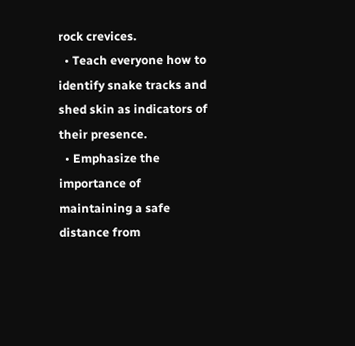rock crevices.
  • Teach everyone how to identify snake tracks and shed skin as indicators of their presence.
  • Emphasize the importance of maintaining a safe distance from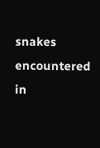snakes encountered in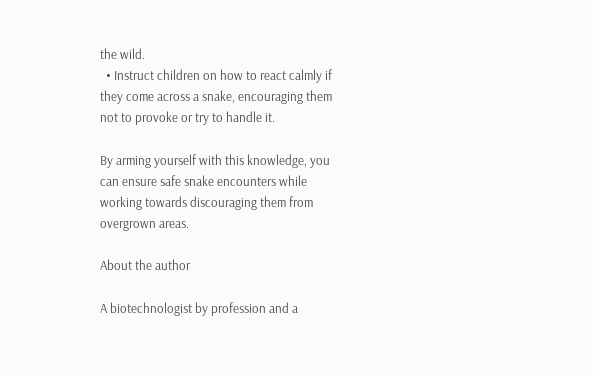the wild.
  • Instruct children on how to react calmly if they come across a snake, encouraging them not to provoke or try to handle it.

By arming yourself with this knowledge, you can ensure safe snake encounters while working towards discouraging them from overgrown areas.

About the author

A biotechnologist by profession and a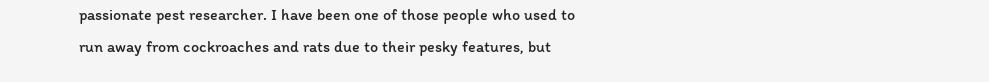passionate pest researcher. I have been one of those people who used to run away from cockroaches and rats due to their pesky features, but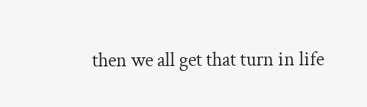then we all get that turn in life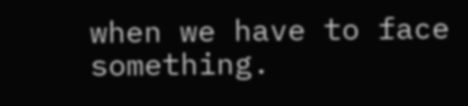when we have to face something.